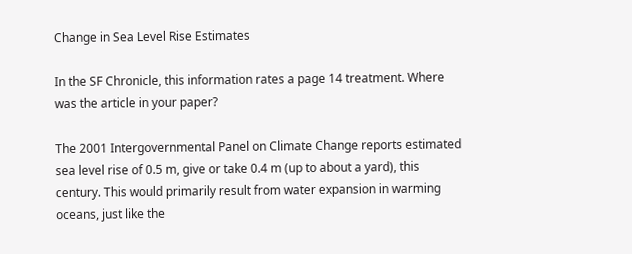Change in Sea Level Rise Estimates

In the SF Chronicle, this information rates a page 14 treatment. Where was the article in your paper?

The 2001 Intergovernmental Panel on Climate Change reports estimated sea level rise of 0.5 m, give or take 0.4 m (up to about a yard), this century. This would primarily result from water expansion in warming oceans, just like the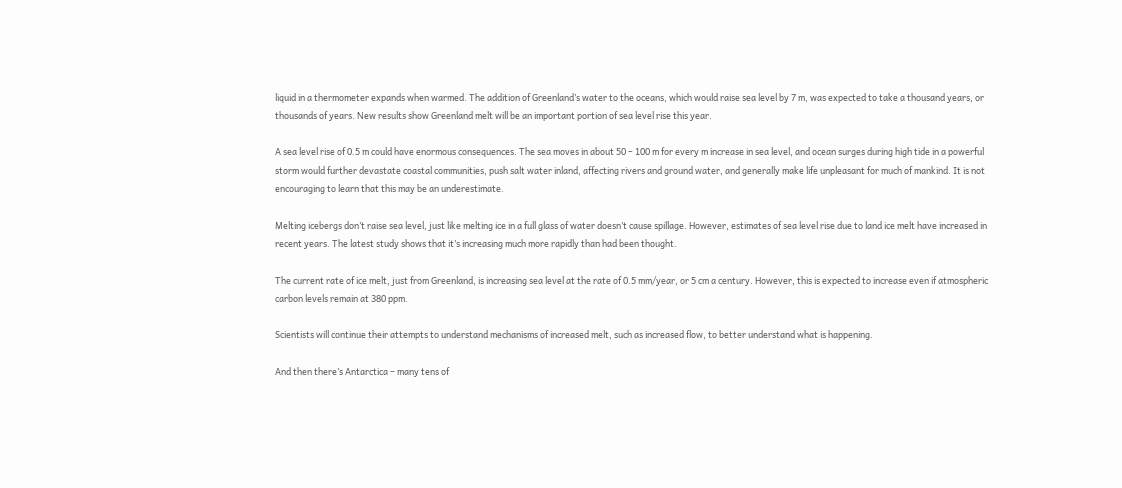liquid in a thermometer expands when warmed. The addition of Greenland’s water to the oceans, which would raise sea level by 7 m, was expected to take a thousand years, or thousands of years. New results show Greenland melt will be an important portion of sea level rise this year.

A sea level rise of 0.5 m could have enormous consequences. The sea moves in about 50 – 100 m for every m increase in sea level, and ocean surges during high tide in a powerful storm would further devastate coastal communities, push salt water inland, affecting rivers and ground water, and generally make life unpleasant for much of mankind. It is not encouraging to learn that this may be an underestimate.

Melting icebergs don’t raise sea level, just like melting ice in a full glass of water doesn’t cause spillage. However, estimates of sea level rise due to land ice melt have increased in recent years. The latest study shows that it’s increasing much more rapidly than had been thought.

The current rate of ice melt, just from Greenland, is increasing sea level at the rate of 0.5 mm/year, or 5 cm a century. However, this is expected to increase even if atmospheric carbon levels remain at 380 ppm.

Scientists will continue their attempts to understand mechanisms of increased melt, such as increased flow, to better understand what is happening.

And then there’s Antarctica – many tens of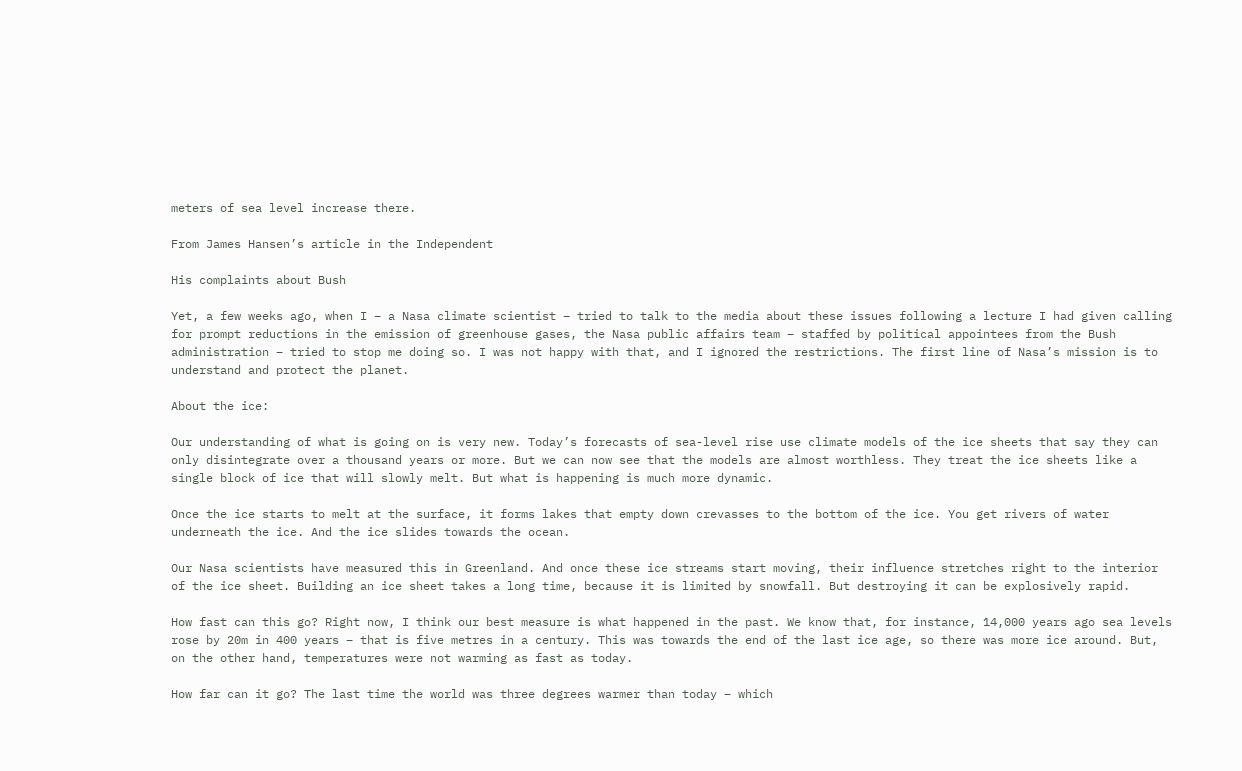meters of sea level increase there.

From James Hansen’s article in the Independent

His complaints about Bush

Yet, a few weeks ago, when I – a Nasa climate scientist – tried to talk to the media about these issues following a lecture I had given calling for prompt reductions in the emission of greenhouse gases, the Nasa public affairs team – staffed by political appointees from the Bush administration – tried to stop me doing so. I was not happy with that, and I ignored the restrictions. The first line of Nasa’s mission is to understand and protect the planet.

About the ice:

Our understanding of what is going on is very new. Today’s forecasts of sea-level rise use climate models of the ice sheets that say they can only disintegrate over a thousand years or more. But we can now see that the models are almost worthless. They treat the ice sheets like a single block of ice that will slowly melt. But what is happening is much more dynamic.

Once the ice starts to melt at the surface, it forms lakes that empty down crevasses to the bottom of the ice. You get rivers of water underneath the ice. And the ice slides towards the ocean.

Our Nasa scientists have measured this in Greenland. And once these ice streams start moving, their influence stretches right to the interior of the ice sheet. Building an ice sheet takes a long time, because it is limited by snowfall. But destroying it can be explosively rapid.

How fast can this go? Right now, I think our best measure is what happened in the past. We know that, for instance, 14,000 years ago sea levels rose by 20m in 400 years – that is five metres in a century. This was towards the end of the last ice age, so there was more ice around. But, on the other hand, temperatures were not warming as fast as today.

How far can it go? The last time the world was three degrees warmer than today – which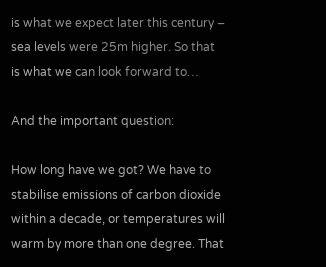is what we expect later this century – sea levels were 25m higher. So that is what we can look forward to…

And the important question:

How long have we got? We have to stabilise emissions of carbon dioxide within a decade, or temperatures will warm by more than one degree. That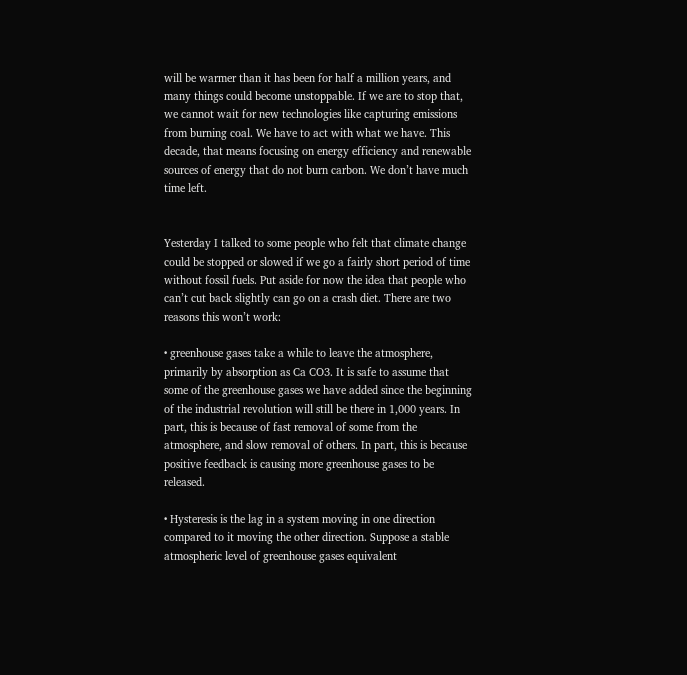will be warmer than it has been for half a million years, and many things could become unstoppable. If we are to stop that, we cannot wait for new technologies like capturing emissions from burning coal. We have to act with what we have. This decade, that means focusing on energy efficiency and renewable sources of energy that do not burn carbon. We don’t have much time left.


Yesterday I talked to some people who felt that climate change could be stopped or slowed if we go a fairly short period of time without fossil fuels. Put aside for now the idea that people who can’t cut back slightly can go on a crash diet. There are two reasons this won’t work:

• greenhouse gases take a while to leave the atmosphere, primarily by absorption as Ca CO3. It is safe to assume that some of the greenhouse gases we have added since the beginning of the industrial revolution will still be there in 1,000 years. In part, this is because of fast removal of some from the atmosphere, and slow removal of others. In part, this is because positive feedback is causing more greenhouse gases to be released.

• Hysteresis is the lag in a system moving in one direction compared to it moving the other direction. Suppose a stable atmospheric level of greenhouse gases equivalent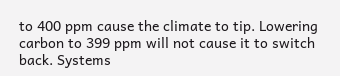to 400 ppm cause the climate to tip. Lowering carbon to 399 ppm will not cause it to switch back. Systems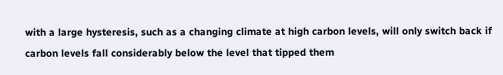with a large hysteresis, such as a changing climate at high carbon levels, will only switch back if carbon levels fall considerably below the level that tipped them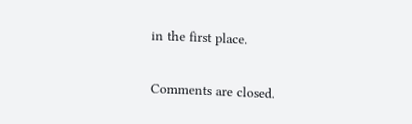in the first place.

Comments are closed.